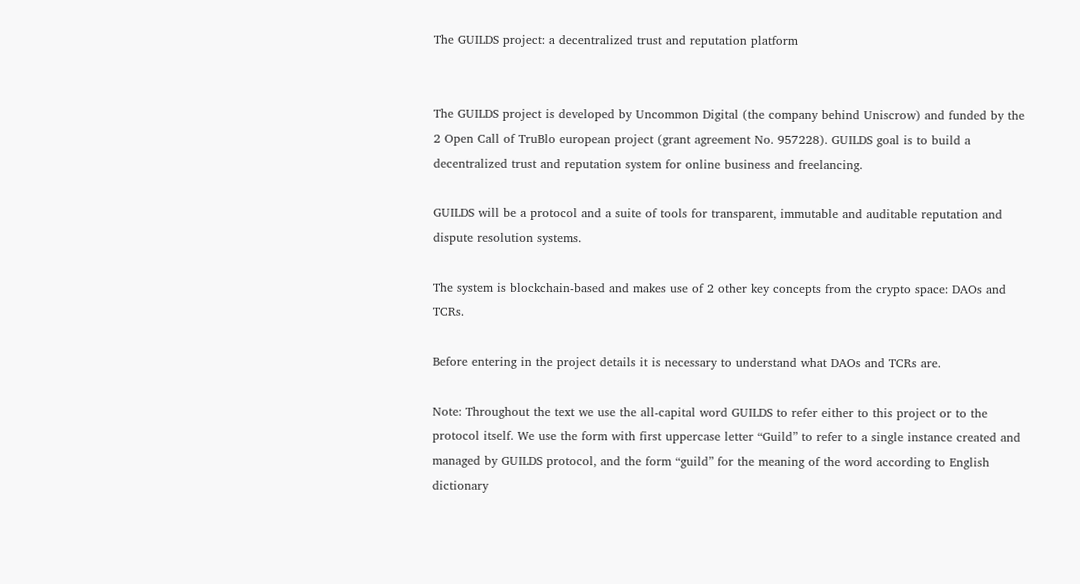The GUILDS project: a decentralized trust and reputation platform


The GUILDS project is developed by Uncommon Digital (the company behind Uniscrow) and funded by the 2 Open Call of TruBlo european project (grant agreement No. 957228). GUILDS goal is to build a decentralized trust and reputation system for online business and freelancing.

GUILDS will be a protocol and a suite of tools for transparent, immutable and auditable reputation and dispute resolution systems.

The system is blockchain-based and makes use of 2 other key concepts from the crypto space: DAOs and TCRs.

Before entering in the project details it is necessary to understand what DAOs and TCRs are.

Note: Throughout the text we use the all-capital word GUILDS to refer either to this project or to the protocol itself. We use the form with first uppercase letter “Guild” to refer to a single instance created and managed by GUILDS protocol, and the form “guild” for the meaning of the word according to English dictionary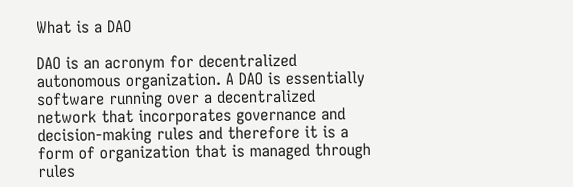What is a DAO

DAO is an acronym for decentralized autonomous organization. A DAO is essentially software running over a decentralized network that incorporates governance and decision-making rules and therefore it is a form of organization that is managed through rules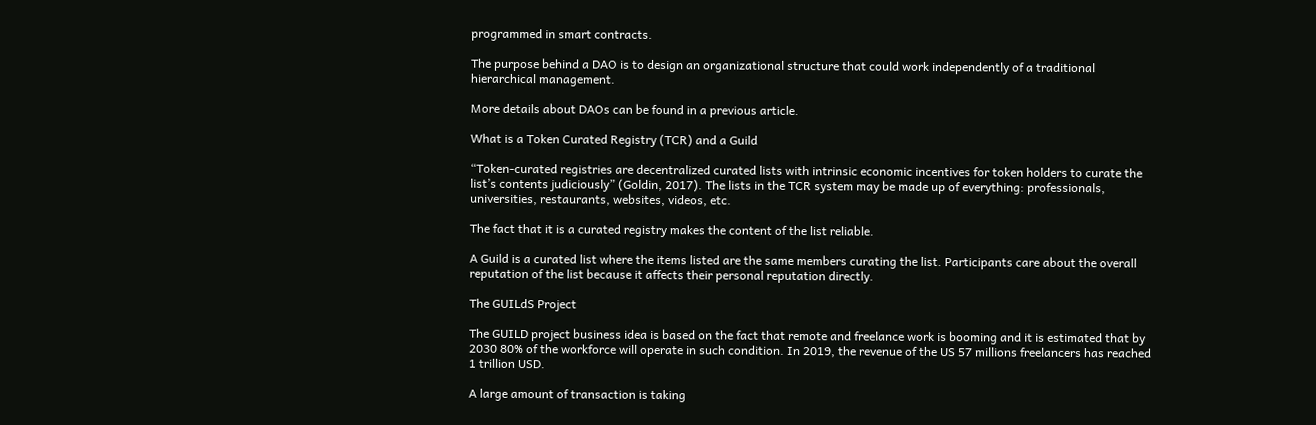programmed in smart contracts.

The purpose behind a DAO is to design an organizational structure that could work independently of a traditional hierarchical management.

More details about DAOs can be found in a previous article.

What is a Token Curated Registry (TCR) and a Guild

“Token-curated registries are decentralized curated lists with intrinsic economic incentives for token holders to curate the list’s contents judiciously” (Goldin, 2017). The lists in the TCR system may be made up of everything: professionals, universities, restaurants, websites, videos, etc.

The fact that it is a curated registry makes the content of the list reliable.

A Guild is a curated list where the items listed are the same members curating the list. Participants care about the overall reputation of the list because it affects their personal reputation directly.

The GUILdS Project

The GUILD project business idea is based on the fact that remote and freelance work is booming and it is estimated that by 2030 80% of the workforce will operate in such condition. In 2019, the revenue of the US 57 millions freelancers has reached 1 trillion USD.

A large amount of transaction is taking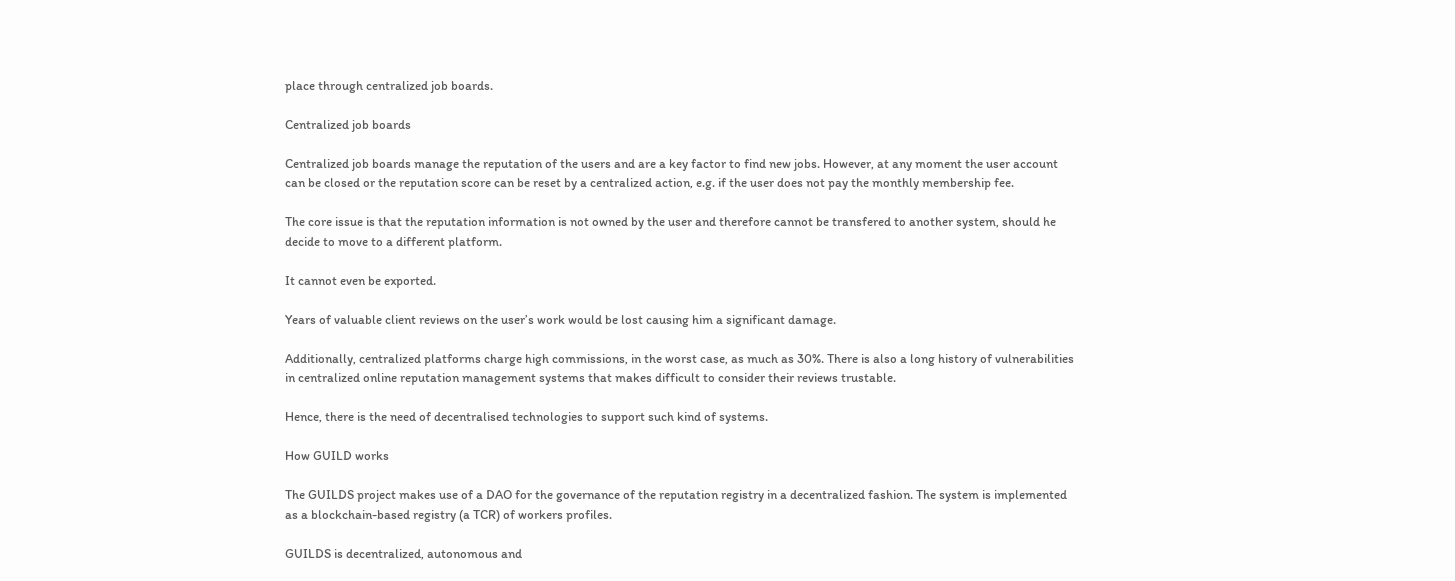place through centralized job boards.

Centralized job boards

Centralized job boards manage the reputation of the users and are a key factor to find new jobs. However, at any moment the user account can be closed or the reputation score can be reset by a centralized action, e.g. if the user does not pay the monthly membership fee.

The core issue is that the reputation information is not owned by the user and therefore cannot be transfered to another system, should he decide to move to a different platform.

It cannot even be exported.

Years of valuable client reviews on the user’s work would be lost causing him a significant damage.

Additionally, centralized platforms charge high commissions, in the worst case, as much as 30%. There is also a long history of vulnerabilities in centralized online reputation management systems that makes difficult to consider their reviews trustable.

Hence, there is the need of decentralised technologies to support such kind of systems.

How GUILD works

The GUILDS project makes use of a DAO for the governance of the reputation registry in a decentralized fashion. The system is implemented as a blockchain-based registry (a TCR) of workers profiles.

GUILDS is decentralized, autonomous and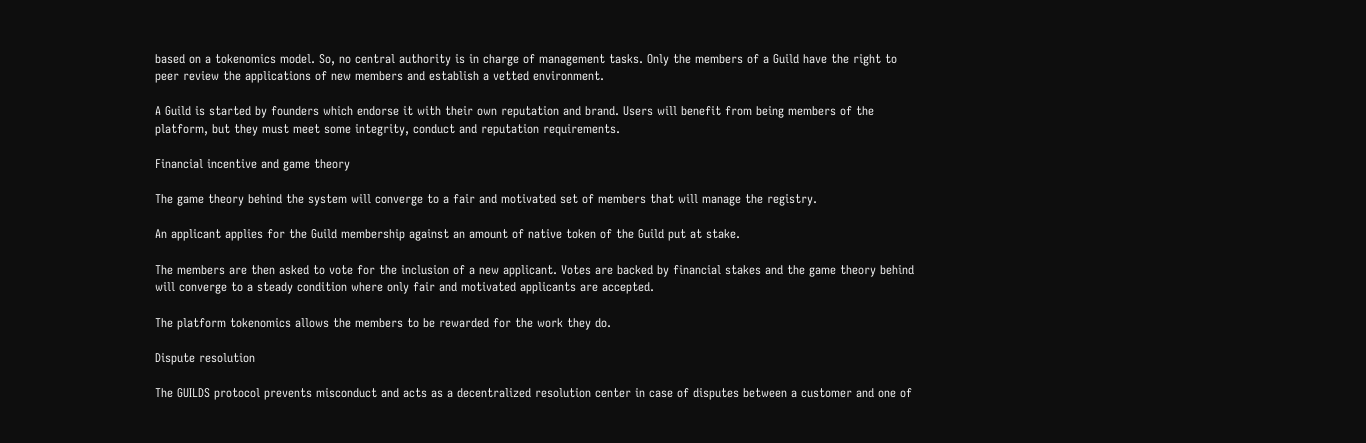based on a tokenomics model. So, no central authority is in charge of management tasks. Only the members of a Guild have the right to peer review the applications of new members and establish a vetted environment.

A Guild is started by founders which endorse it with their own reputation and brand. Users will benefit from being members of the platform, but they must meet some integrity, conduct and reputation requirements.

Financial incentive and game theory

The game theory behind the system will converge to a fair and motivated set of members that will manage the registry.

An applicant applies for the Guild membership against an amount of native token of the Guild put at stake.

The members are then asked to vote for the inclusion of a new applicant. Votes are backed by financial stakes and the game theory behind will converge to a steady condition where only fair and motivated applicants are accepted.

The platform tokenomics allows the members to be rewarded for the work they do.

Dispute resolution

The GUILDS protocol prevents misconduct and acts as a decentralized resolution center in case of disputes between a customer and one of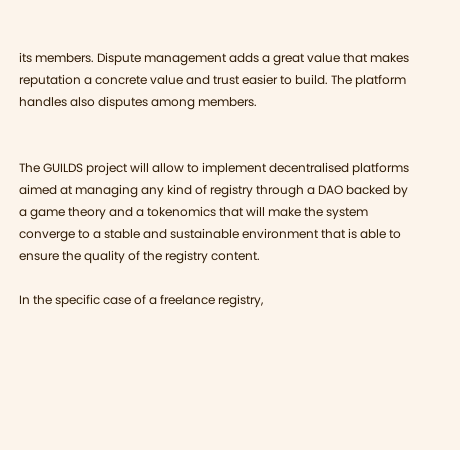its members. Dispute management adds a great value that makes reputation a concrete value and trust easier to build. The platform handles also disputes among members.


The GUILDS project will allow to implement decentralised platforms aimed at managing any kind of registry through a DAO backed by a game theory and a tokenomics that will make the system converge to a stable and sustainable environment that is able to ensure the quality of the registry content.

In the specific case of a freelance registry,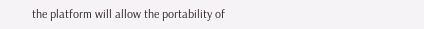the platform will allow the portability of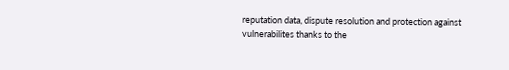reputation data, dispute resolution and protection against vulnerabilites thanks to the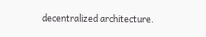decentralized architecture.